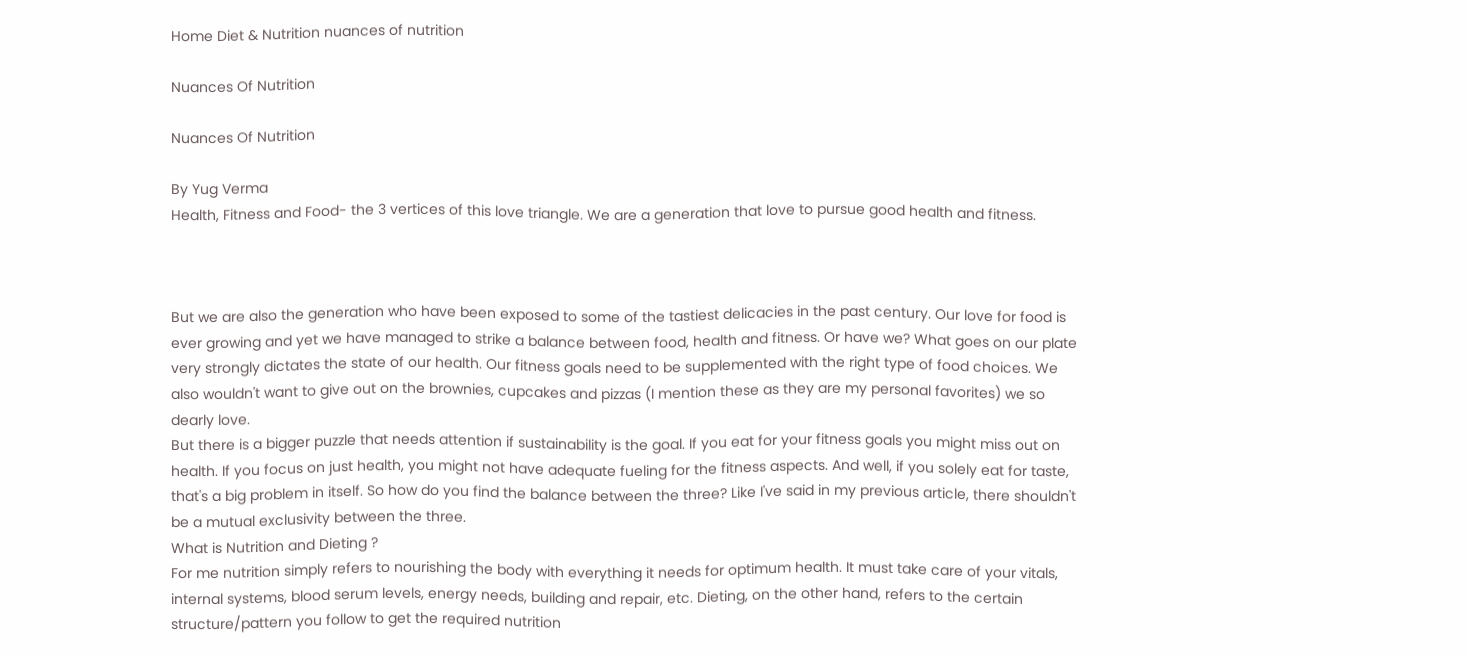Home Diet & Nutrition nuances of nutrition

Nuances Of Nutrition

Nuances Of Nutrition

By Yug Verma
Health, Fitness and Food- the 3 vertices of this love triangle. We are a generation that love to pursue good health and fitness.



But we are also the generation who have been exposed to some of the tastiest delicacies in the past century. Our love for food is ever growing and yet we have managed to strike a balance between food, health and fitness. Or have we? What goes on our plate very strongly dictates the state of our health. Our fitness goals need to be supplemented with the right type of food choices. We also wouldn't want to give out on the brownies, cupcakes and pizzas (I mention these as they are my personal favorites) we so dearly love.
But there is a bigger puzzle that needs attention if sustainability is the goal. If you eat for your fitness goals you might miss out on health. If you focus on just health, you might not have adequate fueling for the fitness aspects. And well, if you solely eat for taste, that's a big problem in itself. So how do you find the balance between the three? Like I've said in my previous article, there shouldn't be a mutual exclusivity between the three.
What is Nutrition and Dieting ?
For me nutrition simply refers to nourishing the body with everything it needs for optimum health. It must take care of your vitals, internal systems, blood serum levels, energy needs, building and repair, etc. Dieting, on the other hand, refers to the certain structure/pattern you follow to get the required nutrition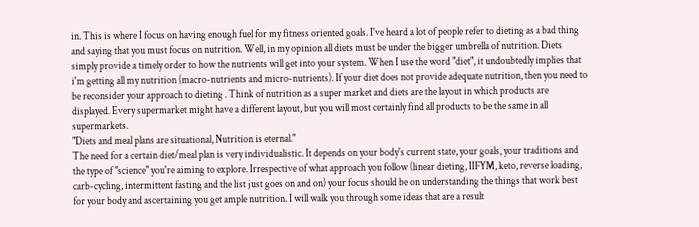in. This is where I focus on having enough fuel for my fitness oriented goals. I've heard a lot of people refer to dieting as a bad thing and saying that you must focus on nutrition. Well, in my opinion all diets must be under the bigger umbrella of nutrition. Diets simply provide a timely order to how the nutrients will get into your system. When I use the word "diet", it undoubtedly implies that i'm getting all my nutrition (macro-nutrients and micro-nutrients). If your diet does not provide adequate nutrition, then you need to be reconsider your approach to dieting . Think of nutrition as a super market and diets are the layout in which products are displayed. Every supermarket might have a different layout, but you will most certainly find all products to be the same in all supermarkets.
"Diets and meal plans are situational, Nutrition is eternal."
The need for a certain diet/meal plan is very individualistic. It depends on your body's current state, your goals, your traditions and the type of "science" you're aiming to explore. Irrespective of what approach you follow (linear dieting, IIFYM, keto, reverse loading, carb-cycling, intermittent fasting and the list just goes on and on) your focus should be on understanding the things that work best for your body and ascertaining you get ample nutrition. I will walk you through some ideas that are a result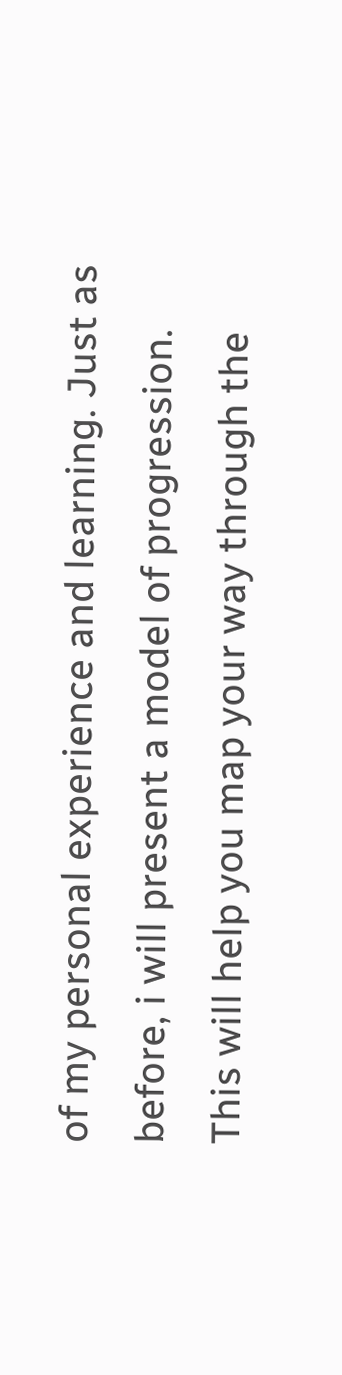of my personal experience and learning. Just as before, i will present a model of progression. This will help you map your way through the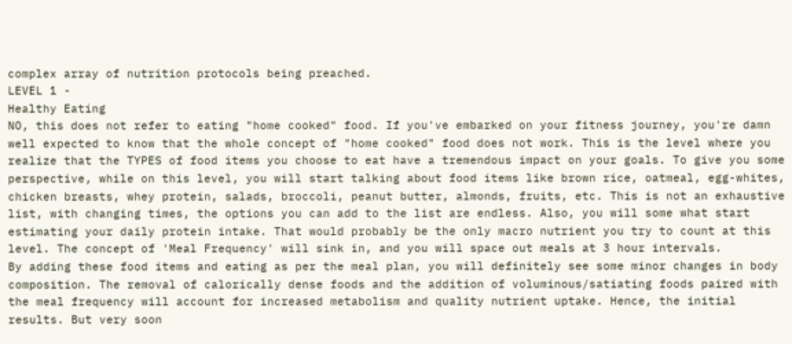complex array of nutrition protocols being preached.
LEVEL 1 -
Healthy Eating
NO, this does not refer to eating "home cooked" food. If you've embarked on your fitness journey, you're damn well expected to know that the whole concept of "home cooked" food does not work. This is the level where you realize that the TYPES of food items you choose to eat have a tremendous impact on your goals. To give you some perspective, while on this level, you will start talking about food items like brown rice, oatmeal, egg-whites, chicken breasts, whey protein, salads, broccoli, peanut butter, almonds, fruits, etc. This is not an exhaustive list, with changing times, the options you can add to the list are endless. Also, you will some what start estimating your daily protein intake. That would probably be the only macro nutrient you try to count at this level. The concept of 'Meal Frequency' will sink in, and you will space out meals at 3 hour intervals.
By adding these food items and eating as per the meal plan, you will definitely see some minor changes in body composition. The removal of calorically dense foods and the addition of voluminous/satiating foods paired with the meal frequency will account for increased metabolism and quality nutrient uptake. Hence, the initial results. But very soon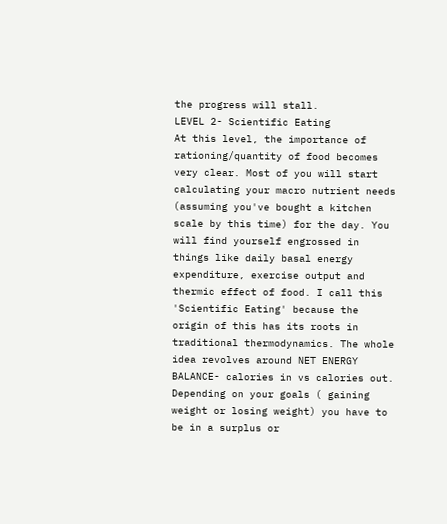the progress will stall.
LEVEL 2- Scientific Eating
At this level, the importance of rationing/quantity of food becomes very clear. Most of you will start calculating your macro nutrient needs (assuming you've bought a kitchen scale by this time) for the day. You will find yourself engrossed in things like daily basal energy expenditure, exercise output and thermic effect of food. I call this 'Scientific Eating' because the origin of this has its roots in traditional thermodynamics. The whole idea revolves around NET ENERGY BALANCE- calories in vs calories out. Depending on your goals ( gaining weight or losing weight) you have to be in a surplus or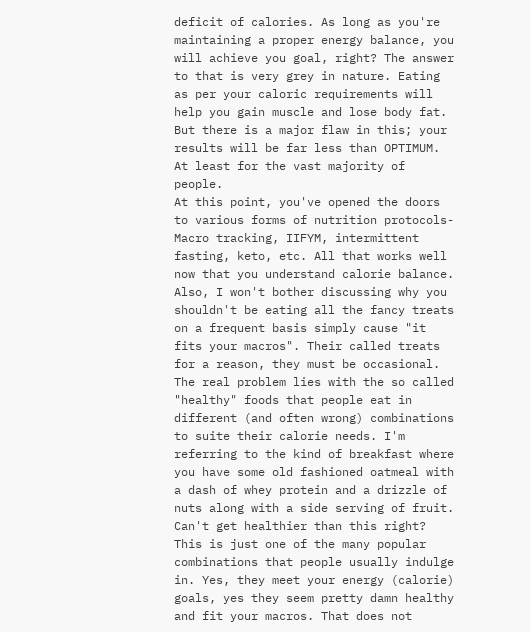deficit of calories. As long as you're maintaining a proper energy balance, you will achieve you goal, right? The answer to that is very grey in nature. Eating as per your caloric requirements will help you gain muscle and lose body fat. But there is a major flaw in this; your results will be far less than OPTIMUM. At least for the vast majority of people.
At this point, you've opened the doors to various forms of nutrition protocols- Macro tracking, IIFYM, intermittent fasting, keto, etc. All that works well now that you understand calorie balance. Also, I won't bother discussing why you shouldn't be eating all the fancy treats on a frequent basis simply cause "it fits your macros". Their called treats for a reason, they must be occasional.
The real problem lies with the so called "healthy" foods that people eat in different (and often wrong) combinations to suite their calorie needs. I'm referring to the kind of breakfast where you have some old fashioned oatmeal with a dash of whey protein and a drizzle of nuts along with a side serving of fruit. Can't get healthier than this right? This is just one of the many popular combinations that people usually indulge in. Yes, they meet your energy (calorie) goals, yes they seem pretty damn healthy and fit your macros. That does not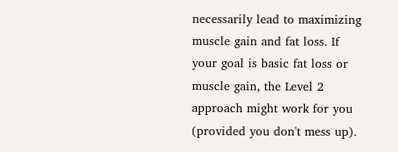necessarily lead to maximizing muscle gain and fat loss. If your goal is basic fat loss or muscle gain, the Level 2 approach might work for you (provided you don't mess up).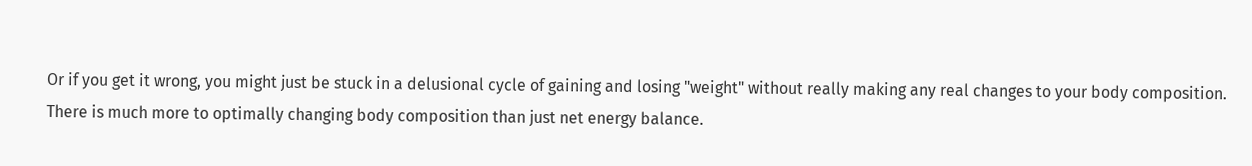Or if you get it wrong, you might just be stuck in a delusional cycle of gaining and losing "weight" without really making any real changes to your body composition. There is much more to optimally changing body composition than just net energy balance.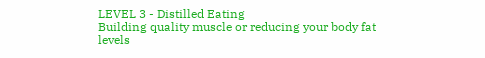LEVEL 3 - Distilled Eating
Building quality muscle or reducing your body fat levels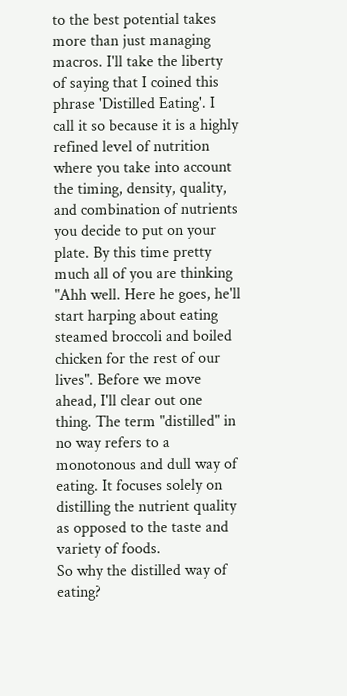to the best potential takes more than just managing macros. I'll take the liberty of saying that I coined this phrase 'Distilled Eating'. I call it so because it is a highly refined level of nutrition where you take into account the timing, density, quality, and combination of nutrients you decide to put on your plate. By this time pretty much all of you are thinking "Ahh well. Here he goes, he'll start harping about eating steamed broccoli and boiled chicken for the rest of our lives". Before we move ahead, I'll clear out one thing. The term "distilled" in no way refers to a monotonous and dull way of eating. It focuses solely on distilling the nutrient quality as opposed to the taste and variety of foods.
So why the distilled way of eating?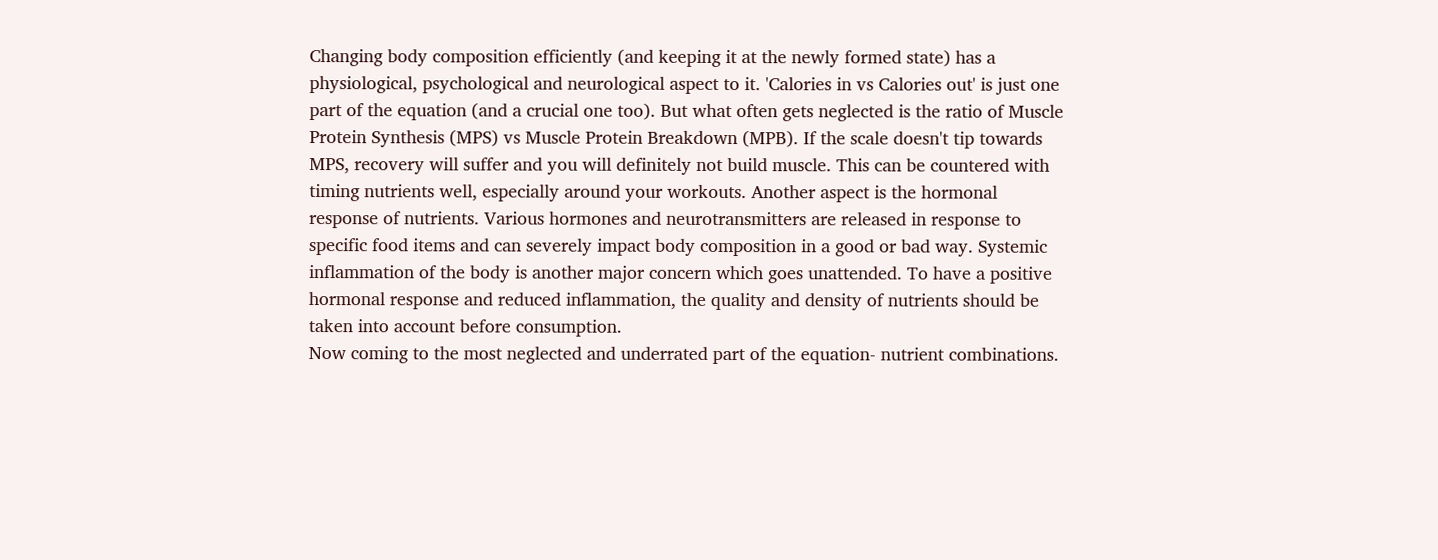Changing body composition efficiently (and keeping it at the newly formed state) has a physiological, psychological and neurological aspect to it. 'Calories in vs Calories out' is just one part of the equation (and a crucial one too). But what often gets neglected is the ratio of Muscle Protein Synthesis (MPS) vs Muscle Protein Breakdown (MPB). If the scale doesn't tip towards MPS, recovery will suffer and you will definitely not build muscle. This can be countered with timing nutrients well, especially around your workouts. Another aspect is the hormonal response of nutrients. Various hormones and neurotransmitters are released in response to specific food items and can severely impact body composition in a good or bad way. Systemic inflammation of the body is another major concern which goes unattended. To have a positive hormonal response and reduced inflammation, the quality and density of nutrients should be taken into account before consumption.
Now coming to the most neglected and underrated part of the equation- nutrient combinations.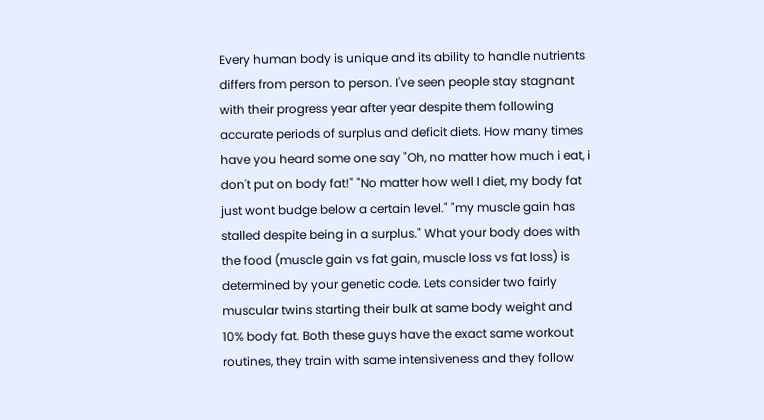Every human body is unique and its ability to handle nutrients differs from person to person. I've seen people stay stagnant with their progress year after year despite them following accurate periods of surplus and deficit diets. How many times have you heard some one say "Oh, no matter how much i eat, i don't put on body fat!" "No matter how well I diet, my body fat just wont budge below a certain level." "my muscle gain has stalled despite being in a surplus." What your body does with the food (muscle gain vs fat gain, muscle loss vs fat loss) is determined by your genetic code. Lets consider two fairly muscular twins starting their bulk at same body weight and 10% body fat. Both these guys have the exact same workout routines, they train with same intensiveness and they follow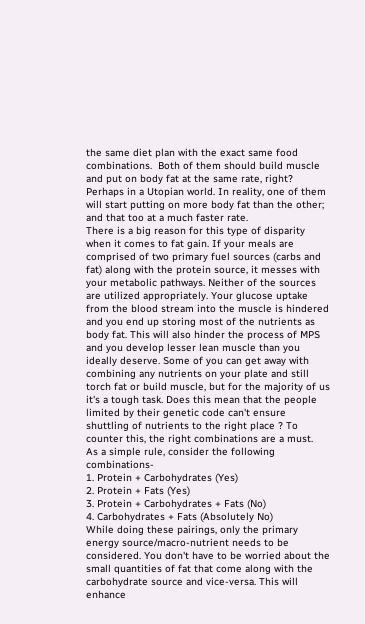the same diet plan with the exact same food combinations.  Both of them should build muscle and put on body fat at the same rate, right? Perhaps in a Utopian world. In reality, one of them will start putting on more body fat than the other; and that too at a much faster rate.
There is a big reason for this type of disparity when it comes to fat gain. If your meals are comprised of two primary fuel sources (carbs and fat) along with the protein source, it messes with your metabolic pathways. Neither of the sources are utilized appropriately. Your glucose uptake from the blood stream into the muscle is hindered and you end up storing most of the nutrients as body fat. This will also hinder the process of MPS and you develop lesser lean muscle than you ideally deserve. Some of you can get away with combining any nutrients on your plate and still torch fat or build muscle, but for the majority of us it's a tough task. Does this mean that the people limited by their genetic code can't ensure shuttling of nutrients to the right place ? To counter this, the right combinations are a must.  As a simple rule, consider the following combinations-
1. Protein + Carbohydrates (Yes)
2. Protein + Fats (Yes)
3. Protein + Carbohydrates + Fats (No)
4. Carbohydrates + Fats (Absolutely No)
While doing these pairings, only the primary energy source/macro-nutrient needs to be considered. You don't have to be worried about the small quantities of fat that come along with the carbohydrate source and vice-versa. This will enhance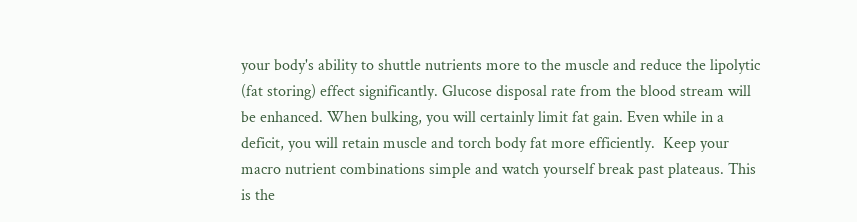your body's ability to shuttle nutrients more to the muscle and reduce the lipolytic (fat storing) effect significantly. Glucose disposal rate from the blood stream will be enhanced. When bulking, you will certainly limit fat gain. Even while in a deficit, you will retain muscle and torch body fat more efficiently.  Keep your macro nutrient combinations simple and watch yourself break past plateaus. This is the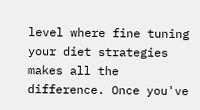level where fine tuning your diet strategies makes all the difference. Once you've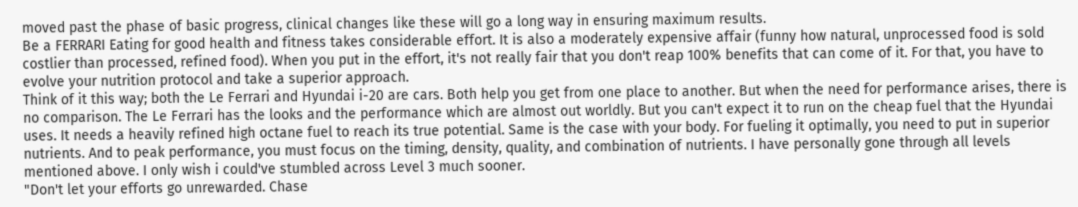moved past the phase of basic progress, clinical changes like these will go a long way in ensuring maximum results.
Be a FERRARI Eating for good health and fitness takes considerable effort. It is also a moderately expensive affair (funny how natural, unprocessed food is sold costlier than processed, refined food). When you put in the effort, it's not really fair that you don't reap 100% benefits that can come of it. For that, you have to evolve your nutrition protocol and take a superior approach.
Think of it this way; both the Le Ferrari and Hyundai i-20 are cars. Both help you get from one place to another. But when the need for performance arises, there is no comparison. The Le Ferrari has the looks and the performance which are almost out worldly. But you can't expect it to run on the cheap fuel that the Hyundai uses. It needs a heavily refined high octane fuel to reach its true potential. Same is the case with your body. For fueling it optimally, you need to put in superior nutrients. And to peak performance, you must focus on the timing, density, quality, and combination of nutrients. I have personally gone through all levels mentioned above. I only wish i could've stumbled across Level 3 much sooner.
"Don't let your efforts go unrewarded. Chase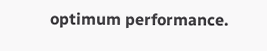optimum performance.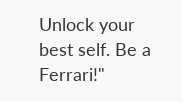Unlock your best self. Be a Ferrari!"